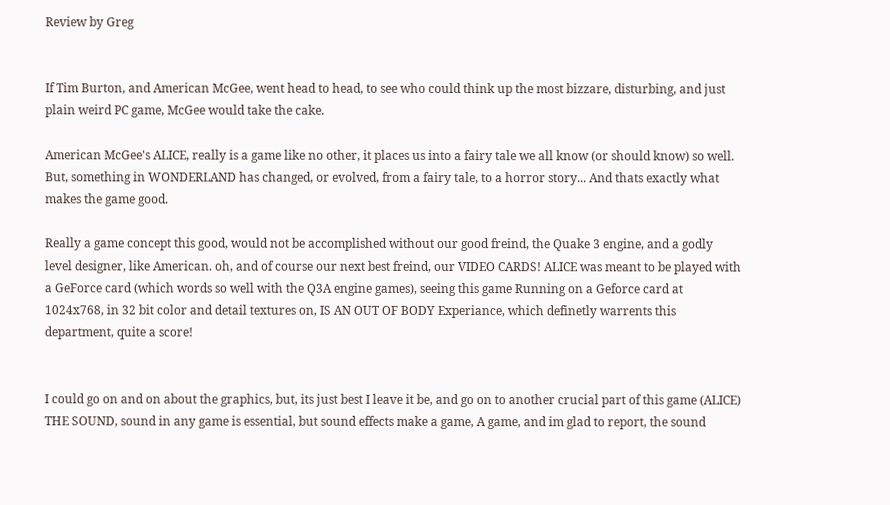Review by Greg


If Tim Burton, and American McGee, went head to head, to see who could think up the most bizzare, disturbing, and just plain weird PC game, McGee would take the cake.

American McGee's ALICE, really is a game like no other, it places us into a fairy tale we all know (or should know) so well. But, something in WONDERLAND has changed, or evolved, from a fairy tale, to a horror story... And thats exactly what makes the game good.

Really a game concept this good, would not be accomplished without our good freind, the Quake 3 engine, and a godly level designer, like American. oh, and of course our next best freind, our VIDEO CARDS! ALICE was meant to be played with a GeForce card (which words so well with the Q3A engine games), seeing this game Running on a Geforce card at 1024x768, in 32 bit color and detail textures on, IS AN OUT OF BODY Experiance, which definetly warrents this department, quite a score!


I could go on and on about the graphics, but, its just best I leave it be, and go on to another crucial part of this game (ALICE) THE SOUND, sound in any game is essential, but sound effects make a game, A game, and im glad to report, the sound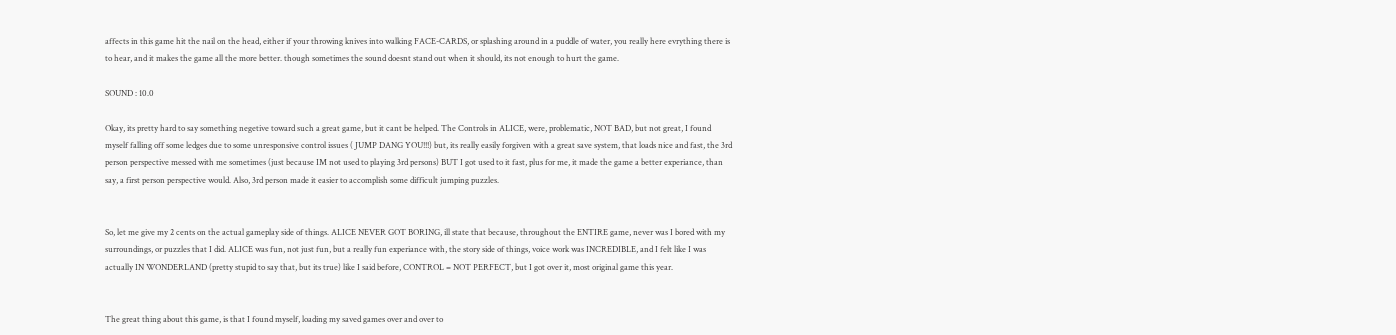affects in this game hit the nail on the head, either if your throwing knives into walking FACE-CARDS, or splashing around in a puddle of water, you really here evrything there is to hear, and it makes the game all the more better. though sometimes the sound doesnt stand out when it should, its not enough to hurt the game.

SOUND : 10.0

Okay, its pretty hard to say something negetive toward such a great game, but it cant be helped. The Controls in ALICE, were, problematic, NOT BAD, but not great, I found myself falling off some ledges due to some unresponsive control issues ( JUMP DANG YOU!!!) but, its really easily forgiven with a great save system, that loads nice and fast, the 3rd person perspective messed with me sometimes (just because IM not used to playing 3rd persons) BUT I got used to it fast, plus for me, it made the game a better experiance, than say, a first person perspective would. Also, 3rd person made it easier to accomplish some difficult jumping puzzles.


So, let me give my 2 cents on the actual gameplay side of things. ALICE NEVER GOT BORING, ill state that because, throughout the ENTIRE game, never was I bored with my surroundings, or puzzles that I did. ALICE was fun, not just fun, but a really fun experiance with, the story side of things, voice work was INCREDIBLE, and I felt like I was actually IN WONDERLAND (pretty stupid to say that, but its true) like I said before, CONTROL = NOT PERFECT, but I got over it, most original game this year.


The great thing about this game, is that I found myself, loading my saved games over and over to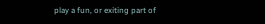play a fun, or exiting part of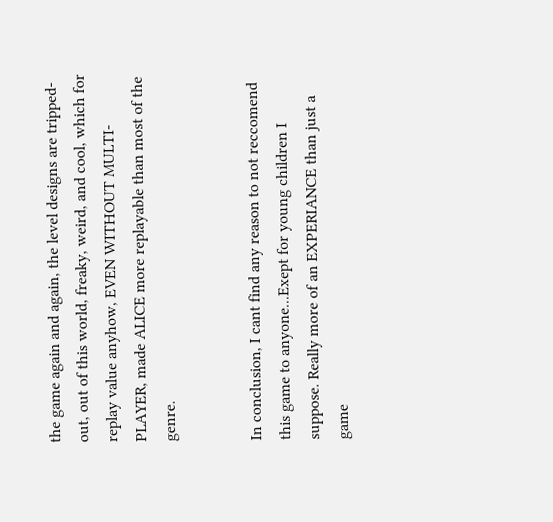the game again and again, the level designs are tripped-out, out of this world, freaky, weird, and cool, which for replay value anyhow, EVEN WITHOUT MULTI-PLAYER, made ALICE more replayable than most of the genre.


In conclusion, I cant find any reason to not reccomend this game to anyone...Exept for young children I suppose. Really more of an EXPERIANCE than just a game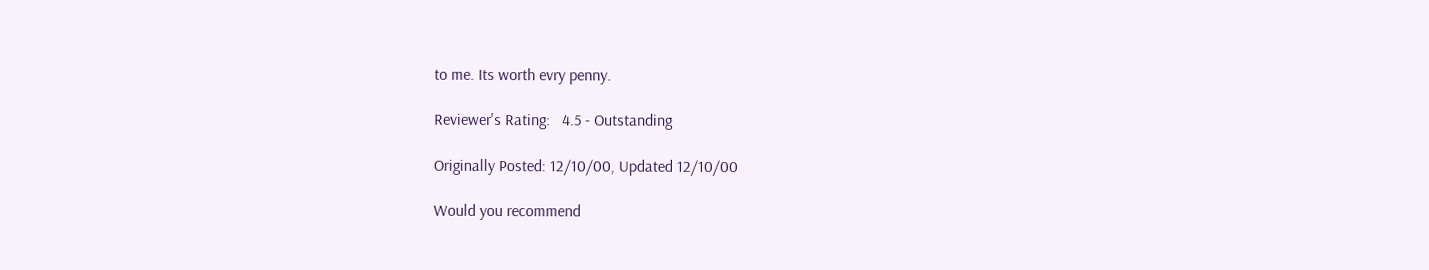to me. Its worth evry penny.

Reviewer's Rating:   4.5 - Outstanding

Originally Posted: 12/10/00, Updated 12/10/00

Would you recommend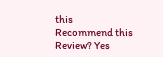this
Recommend this
Review? Yes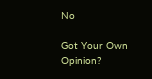No

Got Your Own Opinion?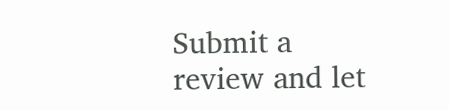Submit a review and let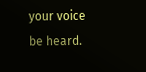your voice be heard.